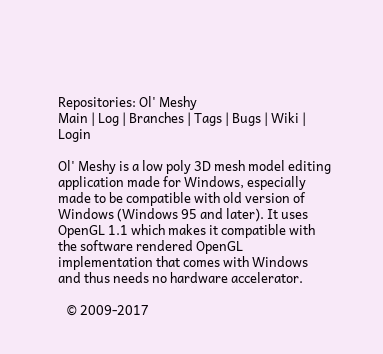Repositories: Ol' Meshy
Main | Log | Branches | Tags | Bugs | Wiki | Login

Ol' Meshy is a low poly 3D mesh model editing application made for Windows, especially made to be compatible with old version of Windows (Windows 95 and later). It uses OpenGL 1.1 which makes it compatible with the software rendered OpenGL implementation that comes with Windows and thus needs no hardware accelerator.

   © 2009‑2017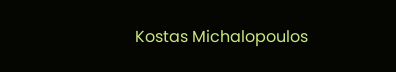Kostas Michalopoulos